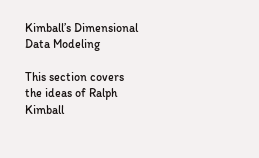Kimball’s Dimensional Data Modeling

This section covers the ideas of Ralph Kimball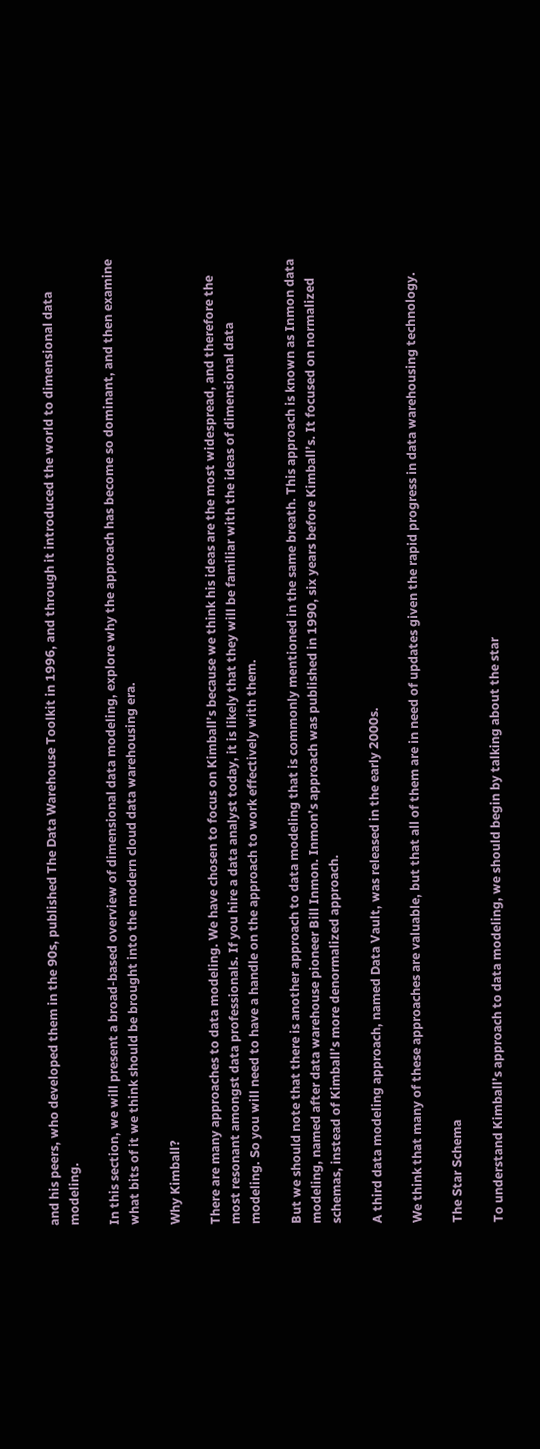and his peers, who developed them in the 90s, published The Data Warehouse Toolkit in 1996, and through it introduced the world to dimensional data modeling.

In this section, we will present a broad-based overview of dimensional data modeling, explore why the approach has become so dominant, and then examine what bits of it we think should be brought into the modern cloud data warehousing era.

Why Kimball?

There are many approaches to data modeling. We have chosen to focus on Kimball’s because we think his ideas are the most widespread, and therefore the most resonant amongst data professionals. If you hire a data analyst today, it is likely that they will be familiar with the ideas of dimensional data modeling. So you will need to have a handle on the approach to work effectively with them.

But we should note that there is another approach to data modeling that is commonly mentioned in the same breath. This approach is known as Inmon data modeling, named after data warehouse pioneer Bill Inmon. Inmon’s approach was published in 1990, six years before Kimball’s. It focused on normalized schemas, instead of Kimball’s more denormalized approach.

A third data modeling approach, named Data Vault, was released in the early 2000s.

We think that many of these approaches are valuable, but that all of them are in need of updates given the rapid progress in data warehousing technology.

The Star Schema

To understand Kimball’s approach to data modeling, we should begin by talking about the star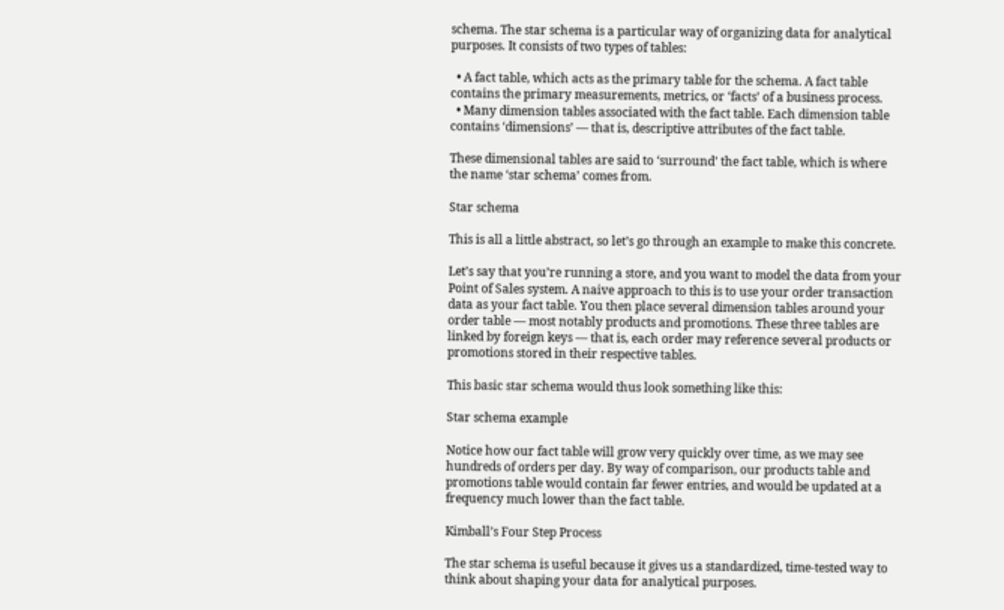schema. The star schema is a particular way of organizing data for analytical purposes. It consists of two types of tables:

  • A fact table, which acts as the primary table for the schema. A fact table contains the primary measurements, metrics, or ‘facts’ of a business process.
  • Many dimension tables associated with the fact table. Each dimension table contains ‘dimensions’ — that is, descriptive attributes of the fact table.

These dimensional tables are said to ‘surround’ the fact table, which is where the name ‘star schema’ comes from.

Star schema

This is all a little abstract, so let’s go through an example to make this concrete.

Let’s say that you’re running a store, and you want to model the data from your Point of Sales system. A naive approach to this is to use your order transaction data as your fact table. You then place several dimension tables around your order table — most notably products and promotions. These three tables are linked by foreign keys — that is, each order may reference several products or promotions stored in their respective tables.

This basic star schema would thus look something like this:

Star schema example

Notice how our fact table will grow very quickly over time, as we may see hundreds of orders per day. By way of comparison, our products table and promotions table would contain far fewer entries, and would be updated at a frequency much lower than the fact table.

Kimball’s Four Step Process

The star schema is useful because it gives us a standardized, time-tested way to think about shaping your data for analytical purposes.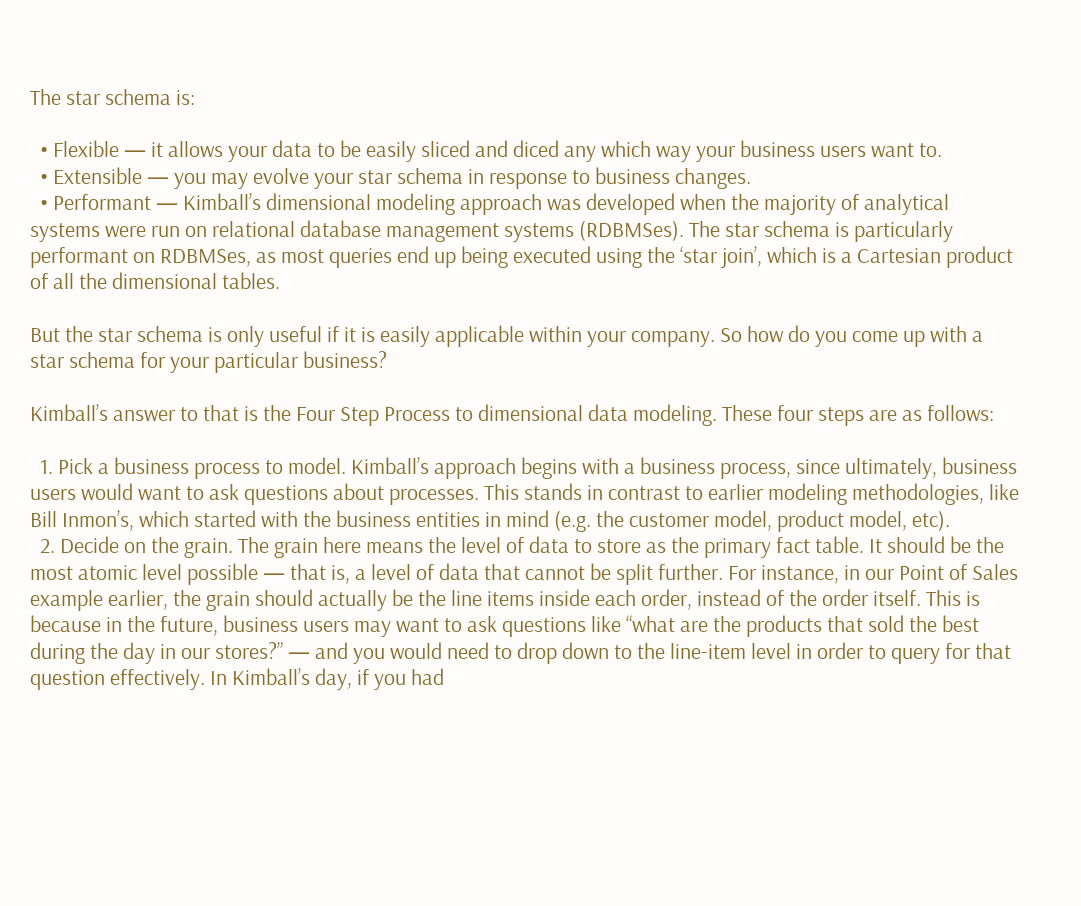The star schema is:

  • Flexible — it allows your data to be easily sliced and diced any which way your business users want to.
  • Extensible — you may evolve your star schema in response to business changes.
  • Performant — Kimball’s dimensional modeling approach was developed when the majority of analytical systems were run on relational database management systems (RDBMSes). The star schema is particularly performant on RDBMSes, as most queries end up being executed using the ‘star join’, which is a Cartesian product of all the dimensional tables.

But the star schema is only useful if it is easily applicable within your company. So how do you come up with a star schema for your particular business?

Kimball’s answer to that is the Four Step Process to dimensional data modeling. These four steps are as follows:

  1. Pick a business process to model. Kimball’s approach begins with a business process, since ultimately, business users would want to ask questions about processes. This stands in contrast to earlier modeling methodologies, like Bill Inmon’s, which started with the business entities in mind (e.g. the customer model, product model, etc).
  2. Decide on the grain. The grain here means the level of data to store as the primary fact table. It should be the most atomic level possible — that is, a level of data that cannot be split further. For instance, in our Point of Sales example earlier, the grain should actually be the line items inside each order, instead of the order itself. This is because in the future, business users may want to ask questions like “what are the products that sold the best during the day in our stores?” — and you would need to drop down to the line-item level in order to query for that question effectively. In Kimball’s day, if you had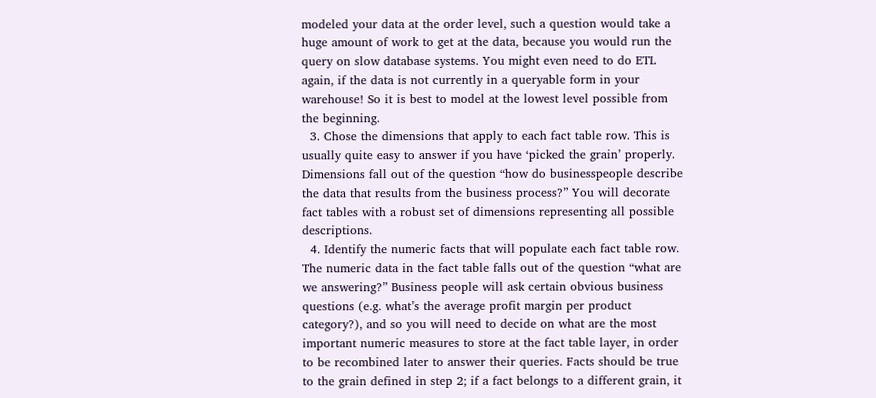modeled your data at the order level, such a question would take a huge amount of work to get at the data, because you would run the query on slow database systems. You might even need to do ETL again, if the data is not currently in a queryable form in your warehouse! So it is best to model at the lowest level possible from the beginning.
  3. Chose the dimensions that apply to each fact table row. This is usually quite easy to answer if you have ‘picked the grain’ properly. Dimensions fall out of the question “how do businesspeople describe the data that results from the business process?” You will decorate fact tables with a robust set of dimensions representing all possible descriptions.
  4. Identify the numeric facts that will populate each fact table row. The numeric data in the fact table falls out of the question “what are we answering?” Business people will ask certain obvious business questions (e.g. what’s the average profit margin per product category?), and so you will need to decide on what are the most important numeric measures to store at the fact table layer, in order to be recombined later to answer their queries. Facts should be true to the grain defined in step 2; if a fact belongs to a different grain, it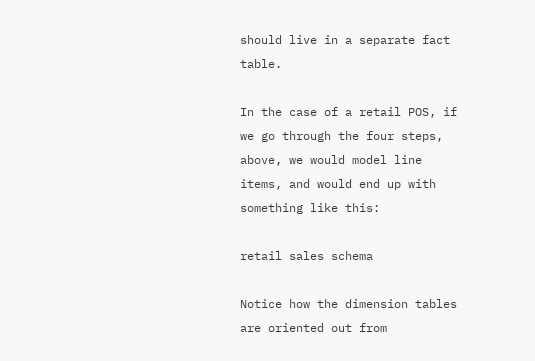should live in a separate fact table.

In the case of a retail POS, if we go through the four steps, above, we would model line items, and would end up with something like this:

retail sales schema

Notice how the dimension tables are oriented out from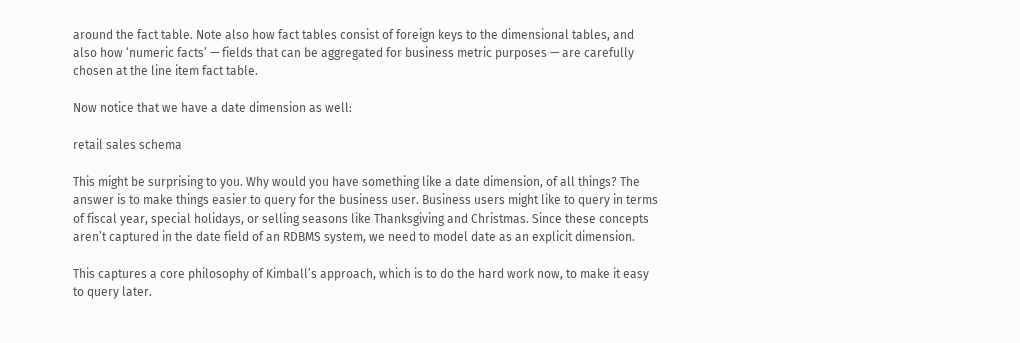around the fact table. Note also how fact tables consist of foreign keys to the dimensional tables, and also how ‘numeric facts’ — fields that can be aggregated for business metric purposes — are carefully chosen at the line item fact table.

Now notice that we have a date dimension as well:

retail sales schema

This might be surprising to you. Why would you have something like a date dimension, of all things? The answer is to make things easier to query for the business user. Business users might like to query in terms of fiscal year, special holidays, or selling seasons like Thanksgiving and Christmas. Since these concepts aren’t captured in the date field of an RDBMS system, we need to model date as an explicit dimension.

This captures a core philosophy of Kimball’s approach, which is to do the hard work now, to make it easy to query later.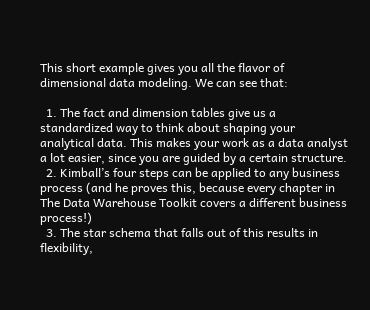This short example gives you all the flavor of dimensional data modeling. We can see that:

  1. The fact and dimension tables give us a standardized way to think about shaping your analytical data. This makes your work as a data analyst a lot easier, since you are guided by a certain structure.
  2. Kimball’s four steps can be applied to any business process (and he proves this, because every chapter in The Data Warehouse Toolkit covers a different business process!)
  3. The star schema that falls out of this results in flexibility,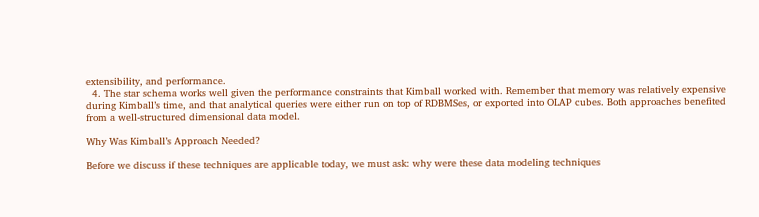extensibility, and performance.
  4. The star schema works well given the performance constraints that Kimball worked with. Remember that memory was relatively expensive during Kimball’s time, and that analytical queries were either run on top of RDBMSes, or exported into OLAP cubes. Both approaches benefited from a well-structured dimensional data model.

Why Was Kimball’s Approach Needed?

Before we discuss if these techniques are applicable today, we must ask: why were these data modeling techniques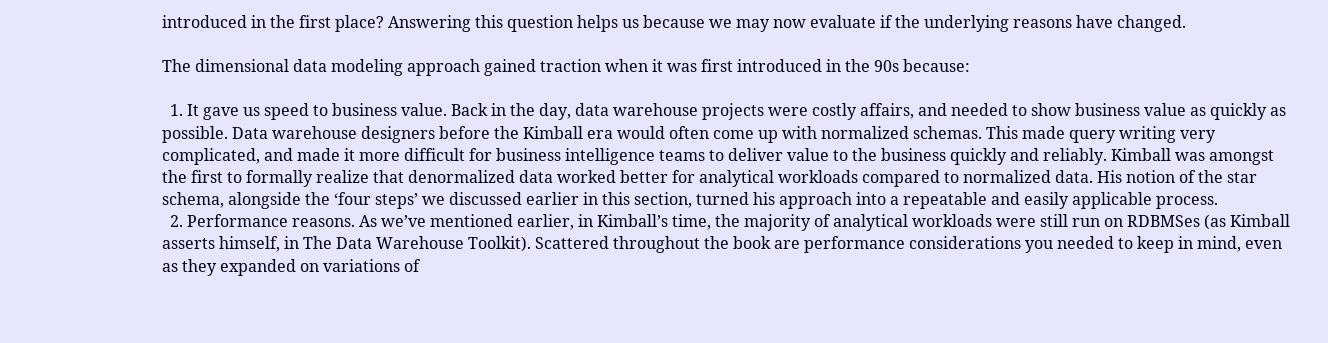introduced in the first place? Answering this question helps us because we may now evaluate if the underlying reasons have changed.

The dimensional data modeling approach gained traction when it was first introduced in the 90s because:

  1. It gave us speed to business value. Back in the day, data warehouse projects were costly affairs, and needed to show business value as quickly as possible. Data warehouse designers before the Kimball era would often come up with normalized schemas. This made query writing very complicated, and made it more difficult for business intelligence teams to deliver value to the business quickly and reliably. Kimball was amongst the first to formally realize that denormalized data worked better for analytical workloads compared to normalized data. His notion of the star schema, alongside the ‘four steps’ we discussed earlier in this section, turned his approach into a repeatable and easily applicable process.
  2. Performance reasons. As we’ve mentioned earlier, in Kimball’s time, the majority of analytical workloads were still run on RDBMSes (as Kimball asserts himself, in The Data Warehouse Toolkit). Scattered throughout the book are performance considerations you needed to keep in mind, even as they expanded on variations of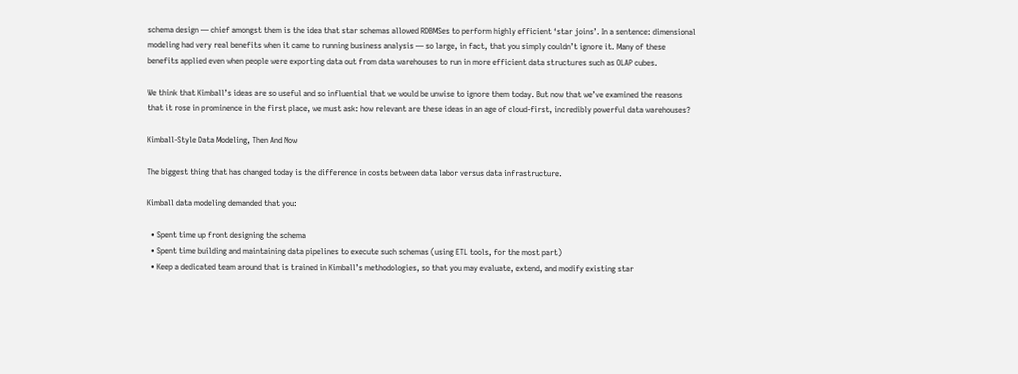schema design — chief amongst them is the idea that star schemas allowed RDBMSes to perform highly efficient ‘star joins’. In a sentence: dimensional modeling had very real benefits when it came to running business analysis — so large, in fact, that you simply couldn’t ignore it. Many of these benefits applied even when people were exporting data out from data warehouses to run in more efficient data structures such as OLAP cubes.

We think that Kimball’s ideas are so useful and so influential that we would be unwise to ignore them today. But now that we’ve examined the reasons that it rose in prominence in the first place, we must ask: how relevant are these ideas in an age of cloud-first, incredibly powerful data warehouses?

Kimball-Style Data Modeling, Then And Now

The biggest thing that has changed today is the difference in costs between data labor versus data infrastructure.

Kimball data modeling demanded that you:

  • Spent time up front designing the schema
  • Spent time building and maintaining data pipelines to execute such schemas (using ETL tools, for the most part)
  • Keep a dedicated team around that is trained in Kimball’s methodologies, so that you may evaluate, extend, and modify existing star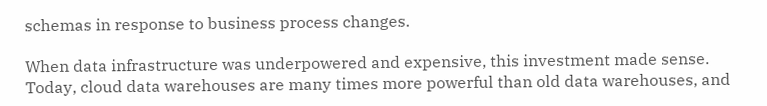schemas in response to business process changes.

When data infrastructure was underpowered and expensive, this investment made sense. Today, cloud data warehouses are many times more powerful than old data warehouses, and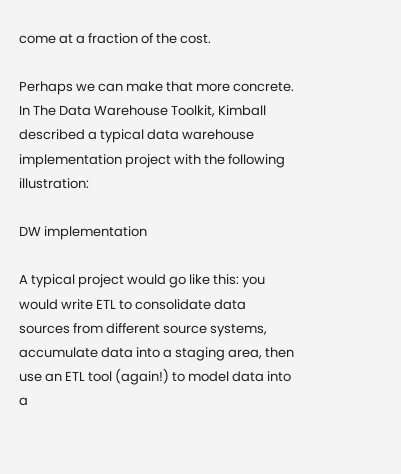come at a fraction of the cost.

Perhaps we can make that more concrete. In The Data Warehouse Toolkit, Kimball described a typical data warehouse implementation project with the following illustration:

DW implementation

A typical project would go like this: you would write ETL to consolidate data sources from different source systems, accumulate data into a staging area, then use an ETL tool (again!) to model data into a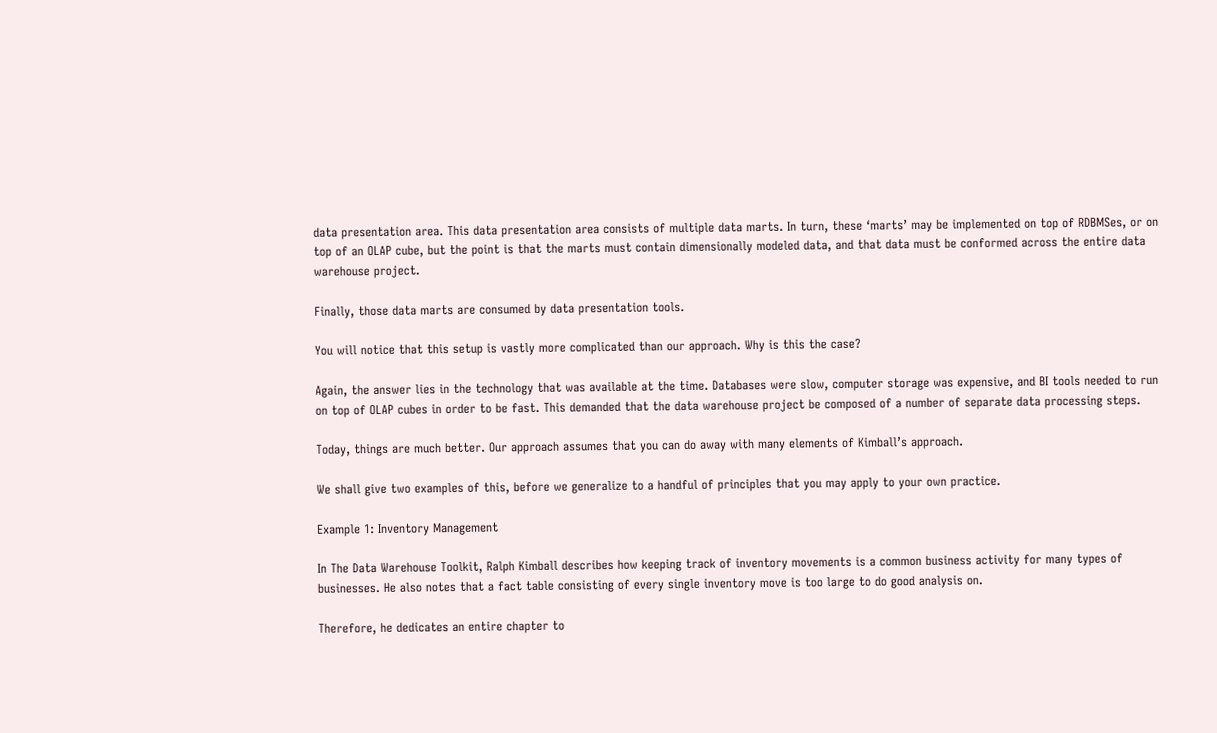data presentation area. This data presentation area consists of multiple data marts. In turn, these ‘marts’ may be implemented on top of RDBMSes, or on top of an OLAP cube, but the point is that the marts must contain dimensionally modeled data, and that data must be conformed across the entire data warehouse project.

Finally, those data marts are consumed by data presentation tools.

You will notice that this setup is vastly more complicated than our approach. Why is this the case?

Again, the answer lies in the technology that was available at the time. Databases were slow, computer storage was expensive, and BI tools needed to run on top of OLAP cubes in order to be fast. This demanded that the data warehouse project be composed of a number of separate data processing steps.

Today, things are much better. Our approach assumes that you can do away with many elements of Kimball’s approach.

We shall give two examples of this, before we generalize to a handful of principles that you may apply to your own practice.

Example 1: Inventory Management

In The Data Warehouse Toolkit, Ralph Kimball describes how keeping track of inventory movements is a common business activity for many types of businesses. He also notes that a fact table consisting of every single inventory move is too large to do good analysis on.

Therefore, he dedicates an entire chapter to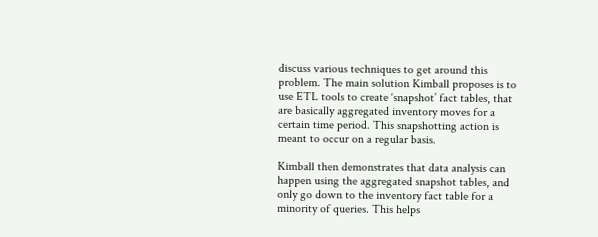discuss various techniques to get around this problem. The main solution Kimball proposes is to use ETL tools to create ‘snapshot’ fact tables, that are basically aggregated inventory moves for a certain time period. This snapshotting action is meant to occur on a regular basis.

Kimball then demonstrates that data analysis can happen using the aggregated snapshot tables, and only go down to the inventory fact table for a minority of queries. This helps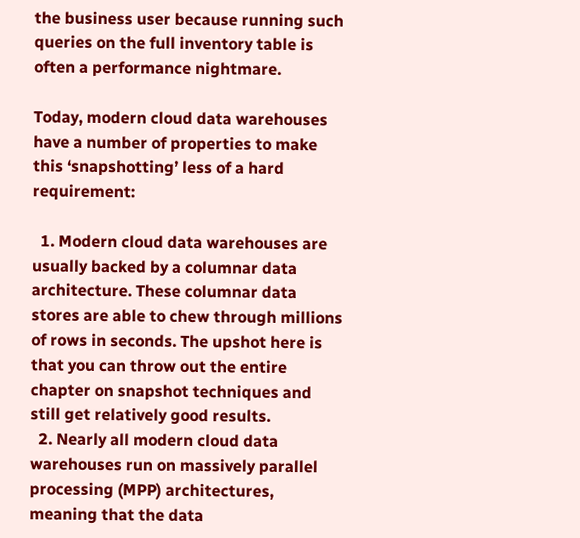the business user because running such queries on the full inventory table is often a performance nightmare.

Today, modern cloud data warehouses have a number of properties to make this ‘snapshotting’ less of a hard requirement:

  1. Modern cloud data warehouses are usually backed by a columnar data architecture. These columnar data stores are able to chew through millions of rows in seconds. The upshot here is that you can throw out the entire chapter on snapshot techniques and still get relatively good results.
  2. Nearly all modern cloud data warehouses run on massively parallel processing (MPP) architectures, meaning that the data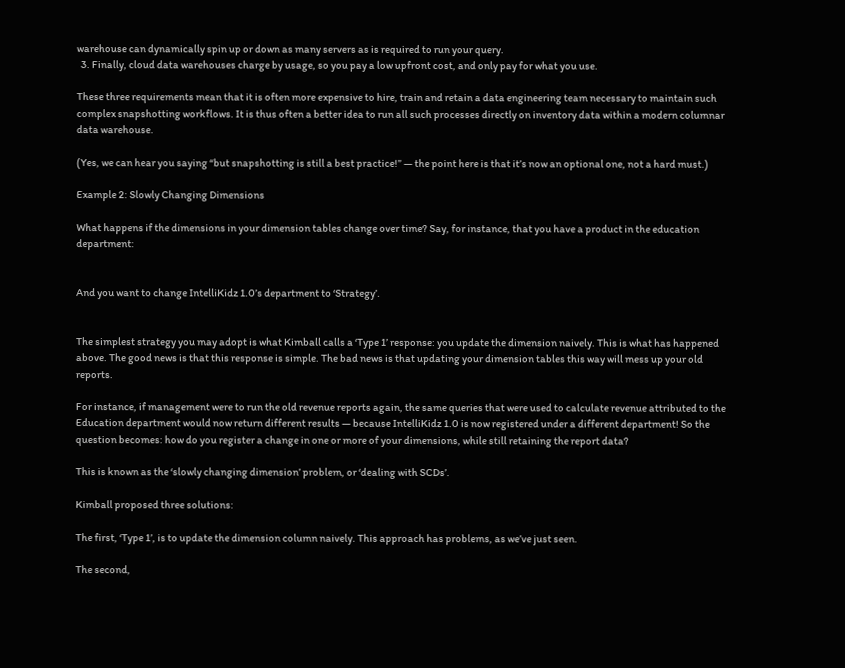warehouse can dynamically spin up or down as many servers as is required to run your query.
  3. Finally, cloud data warehouses charge by usage, so you pay a low upfront cost, and only pay for what you use.

These three requirements mean that it is often more expensive to hire, train and retain a data engineering team necessary to maintain such complex snapshotting workflows. It is thus often a better idea to run all such processes directly on inventory data within a modern columnar data warehouse.

(Yes, we can hear you saying “but snapshotting is still a best practice!” — the point here is that it’s now an optional one, not a hard must.)

Example 2: Slowly Changing Dimensions

What happens if the dimensions in your dimension tables change over time? Say, for instance, that you have a product in the education department:


And you want to change IntelliKidz 1.0’s department to ‘Strategy’.


The simplest strategy you may adopt is what Kimball calls a ‘Type 1’ response: you update the dimension naively. This is what has happened above. The good news is that this response is simple. The bad news is that updating your dimension tables this way will mess up your old reports.

For instance, if management were to run the old revenue reports again, the same queries that were used to calculate revenue attributed to the Education department would now return different results — because IntelliKidz 1.0 is now registered under a different department! So the question becomes: how do you register a change in one or more of your dimensions, while still retaining the report data?

This is known as the ‘slowly changing dimension’ problem, or ‘dealing with SCDs’.

Kimball proposed three solutions:

The first, ‘Type 1’, is to update the dimension column naively. This approach has problems, as we’ve just seen.

The second,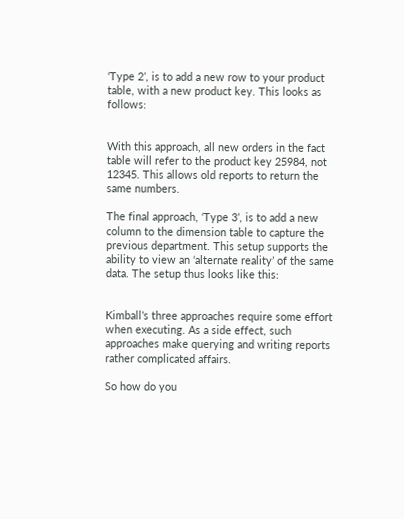‘Type 2’, is to add a new row to your product table, with a new product key. This looks as follows:


With this approach, all new orders in the fact table will refer to the product key 25984, not 12345. This allows old reports to return the same numbers.

The final approach, ‘Type 3’, is to add a new column to the dimension table to capture the previous department. This setup supports the ability to view an ‘alternate reality’ of the same data. The setup thus looks like this:


Kimball’s three approaches require some effort when executing. As a side effect, such approaches make querying and writing reports rather complicated affairs.

So how do you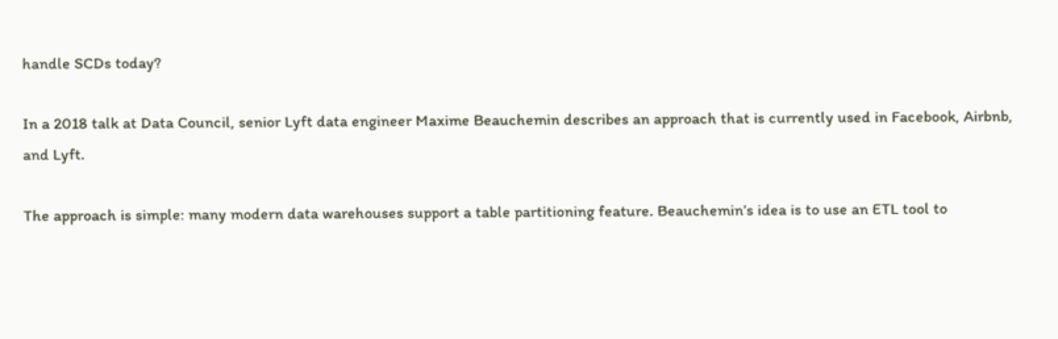handle SCDs today?

In a 2018 talk at Data Council, senior Lyft data engineer Maxime Beauchemin describes an approach that is currently used in Facebook, Airbnb, and Lyft.

The approach is simple: many modern data warehouses support a table partitioning feature. Beauchemin’s idea is to use an ETL tool to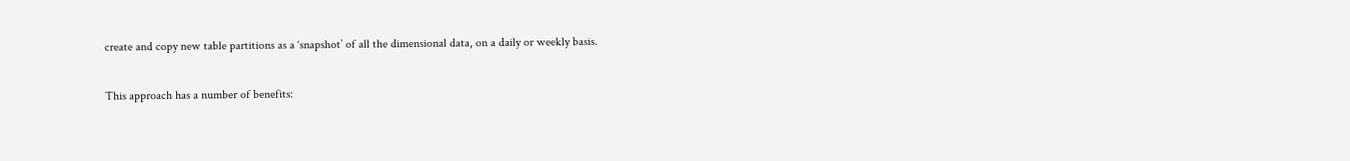create and copy new table partitions as a ‘snapshot’ of all the dimensional data, on a daily or weekly basis.

This approach has a number of benefits: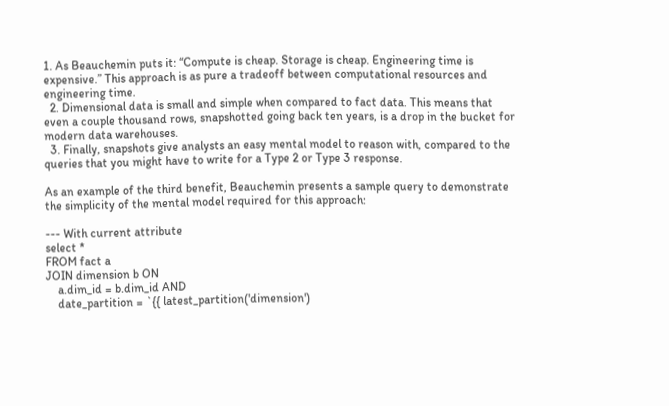1. As Beauchemin puts it: “Compute is cheap. Storage is cheap. Engineering time is expensive.” This approach is as pure a tradeoff between computational resources and engineering time.
  2. Dimensional data is small and simple when compared to fact data. This means that even a couple thousand rows, snapshotted going back ten years, is a drop in the bucket for modern data warehouses.
  3. Finally, snapshots give analysts an easy mental model to reason with, compared to the queries that you might have to write for a Type 2 or Type 3 response.

As an example of the third benefit, Beauchemin presents a sample query to demonstrate the simplicity of the mental model required for this approach:

--- With current attribute
select *
FROM fact a
JOIN dimension b ON
    a.dim_id = b.dim_id AND
    date_partition = `{{ latest_partition('dimension')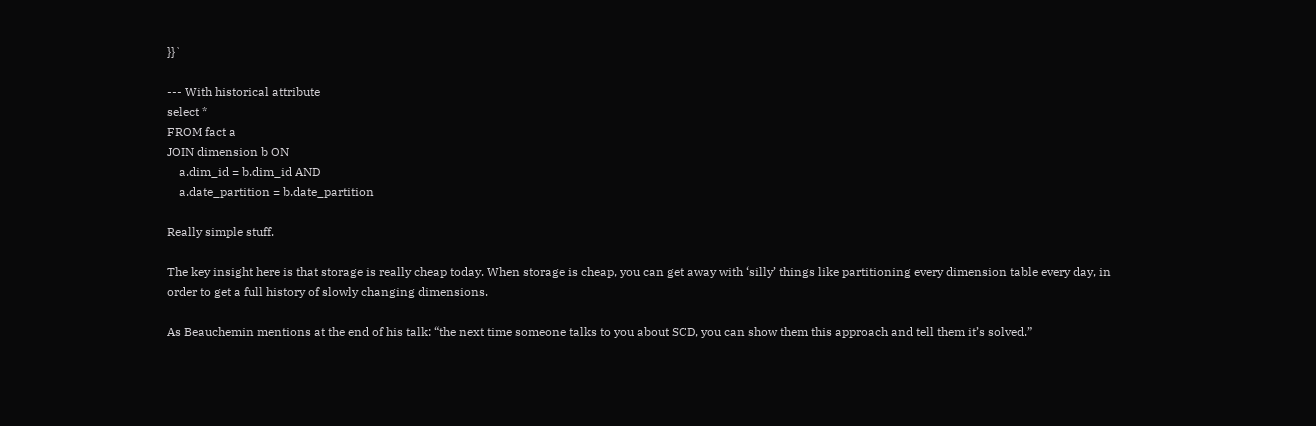}}`

--- With historical attribute
select *
FROM fact a
JOIN dimension b ON
    a.dim_id = b.dim_id AND
    a.date_partition = b.date_partition

Really simple stuff.

The key insight here is that storage is really cheap today. When storage is cheap, you can get away with ‘silly’ things like partitioning every dimension table every day, in order to get a full history of slowly changing dimensions.

As Beauchemin mentions at the end of his talk: “the next time someone talks to you about SCD, you can show them this approach and tell them it’s solved.”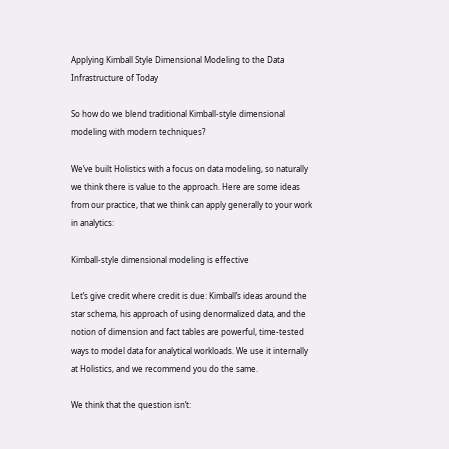Applying Kimball Style Dimensional Modeling to the Data Infrastructure of Today

So how do we blend traditional Kimball-style dimensional modeling with modern techniques?

We’ve built Holistics with a focus on data modeling, so naturally we think there is value to the approach. Here are some ideas from our practice, that we think can apply generally to your work in analytics:

Kimball-style dimensional modeling is effective

Let’s give credit where credit is due: Kimball’s ideas around the star schema, his approach of using denormalized data, and the notion of dimension and fact tables are powerful, time-tested ways to model data for analytical workloads. We use it internally at Holistics, and we recommend you do the same.

We think that the question isn’t: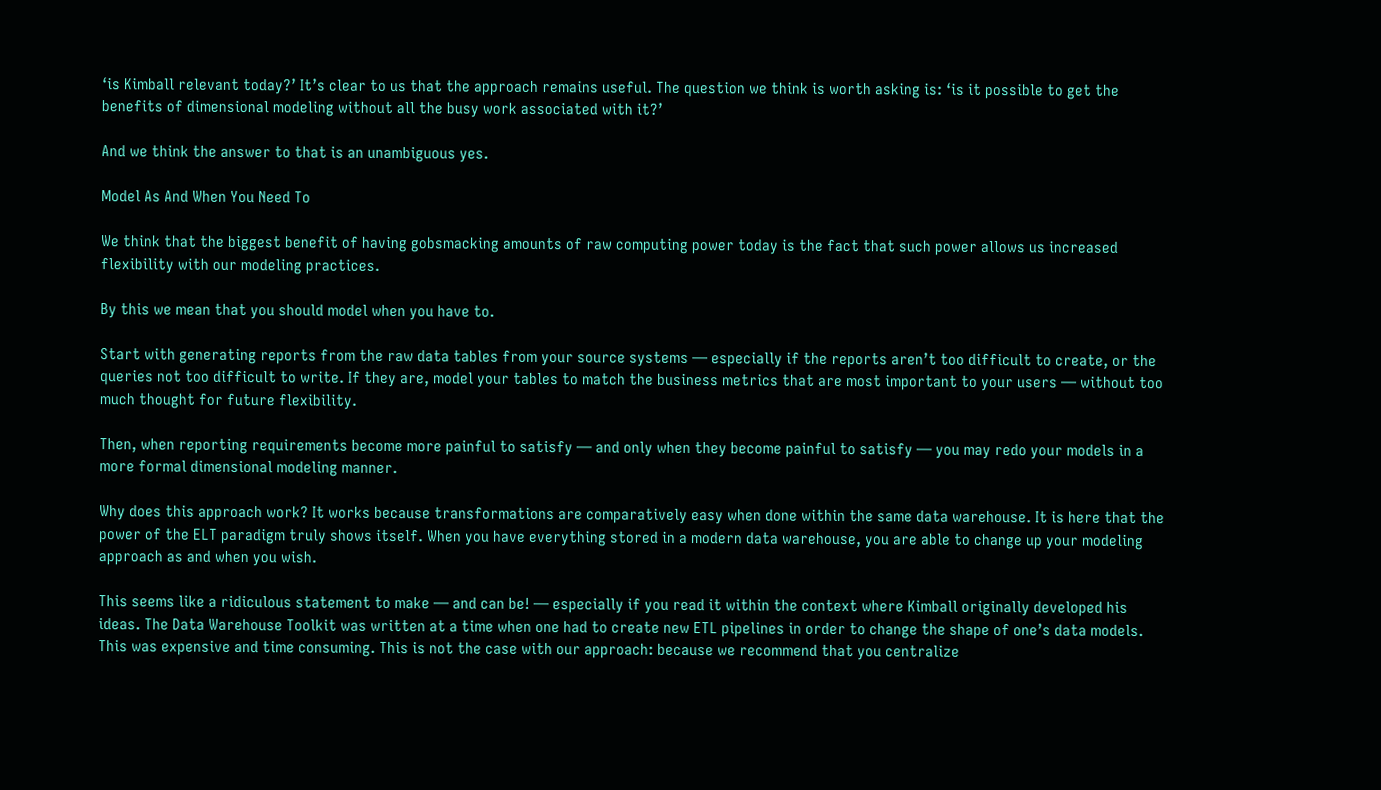‘is Kimball relevant today?’ It’s clear to us that the approach remains useful. The question we think is worth asking is: ‘is it possible to get the benefits of dimensional modeling without all the busy work associated with it?’

And we think the answer to that is an unambiguous yes.

Model As And When You Need To

We think that the biggest benefit of having gobsmacking amounts of raw computing power today is the fact that such power allows us increased flexibility with our modeling practices.

By this we mean that you should model when you have to.

Start with generating reports from the raw data tables from your source systems — especially if the reports aren’t too difficult to create, or the queries not too difficult to write. If they are, model your tables to match the business metrics that are most important to your users — without too much thought for future flexibility.

Then, when reporting requirements become more painful to satisfy — and only when they become painful to satisfy — you may redo your models in a more formal dimensional modeling manner.

Why does this approach work? It works because transformations are comparatively easy when done within the same data warehouse. It is here that the power of the ELT paradigm truly shows itself. When you have everything stored in a modern data warehouse, you are able to change up your modeling approach as and when you wish.

This seems like a ridiculous statement to make — and can be! — especially if you read it within the context where Kimball originally developed his ideas. The Data Warehouse Toolkit was written at a time when one had to create new ETL pipelines in order to change the shape of one’s data models. This was expensive and time consuming. This is not the case with our approach: because we recommend that you centralize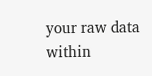your raw data within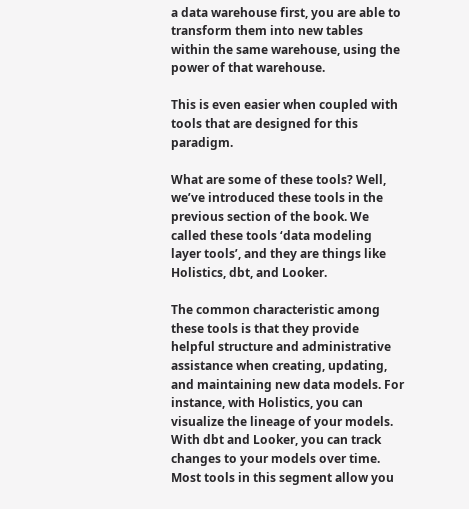a data warehouse first, you are able to transform them into new tables within the same warehouse, using the power of that warehouse.

This is even easier when coupled with tools that are designed for this paradigm.

What are some of these tools? Well, we’ve introduced these tools in the previous section of the book. We called these tools ‘data modeling layer tools’, and they are things like Holistics, dbt, and Looker.

The common characteristic among these tools is that they provide helpful structure and administrative assistance when creating, updating, and maintaining new data models. For instance, with Holistics, you can visualize the lineage of your models. With dbt and Looker, you can track changes to your models over time. Most tools in this segment allow you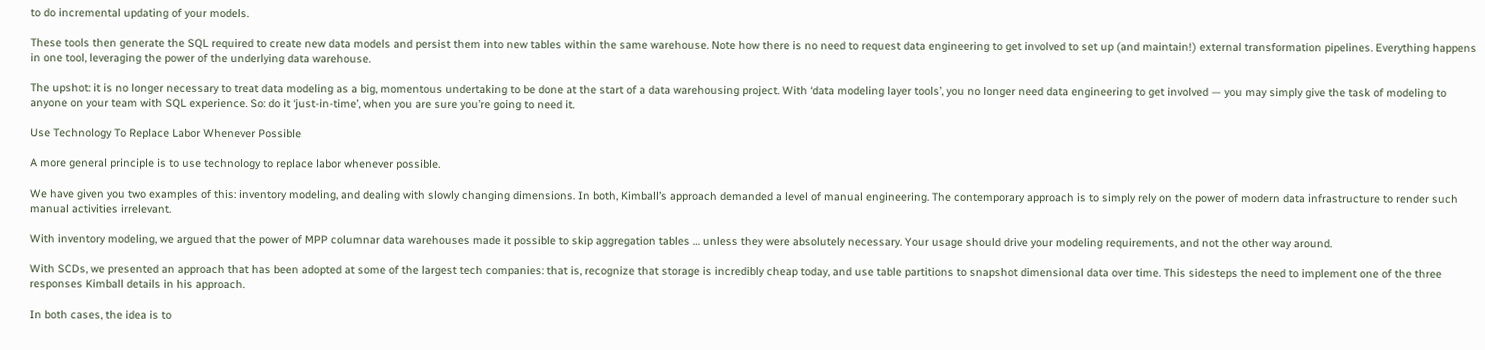to do incremental updating of your models.

These tools then generate the SQL required to create new data models and persist them into new tables within the same warehouse. Note how there is no need to request data engineering to get involved to set up (and maintain!) external transformation pipelines. Everything happens in one tool, leveraging the power of the underlying data warehouse.

The upshot: it is no longer necessary to treat data modeling as a big, momentous undertaking to be done at the start of a data warehousing project. With ‘data modeling layer tools’, you no longer need data engineering to get involved — you may simply give the task of modeling to anyone on your team with SQL experience. So: do it ‘just-in-time’, when you are sure you’re going to need it.

Use Technology To Replace Labor Whenever Possible

A more general principle is to use technology to replace labor whenever possible.

We have given you two examples of this: inventory modeling, and dealing with slowly changing dimensions. In both, Kimball’s approach demanded a level of manual engineering. The contemporary approach is to simply rely on the power of modern data infrastructure to render such manual activities irrelevant.

With inventory modeling, we argued that the power of MPP columnar data warehouses made it possible to skip aggregation tables … unless they were absolutely necessary. Your usage should drive your modeling requirements, and not the other way around.

With SCDs, we presented an approach that has been adopted at some of the largest tech companies: that is, recognize that storage is incredibly cheap today, and use table partitions to snapshot dimensional data over time. This sidesteps the need to implement one of the three responses Kimball details in his approach.

In both cases, the idea is to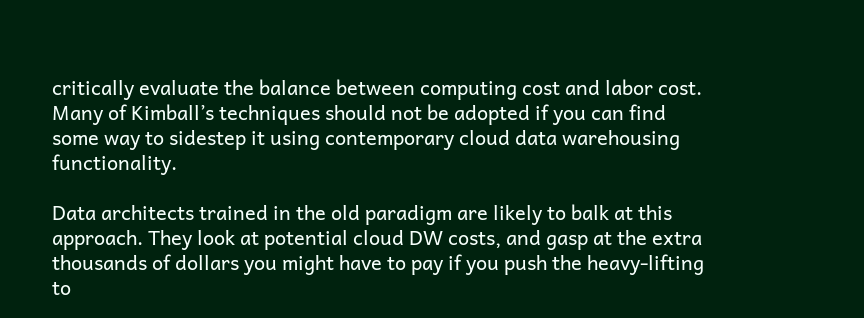critically evaluate the balance between computing cost and labor cost. Many of Kimball’s techniques should not be adopted if you can find some way to sidestep it using contemporary cloud data warehousing functionality.

Data architects trained in the old paradigm are likely to balk at this approach. They look at potential cloud DW costs, and gasp at the extra thousands of dollars you might have to pay if you push the heavy-lifting to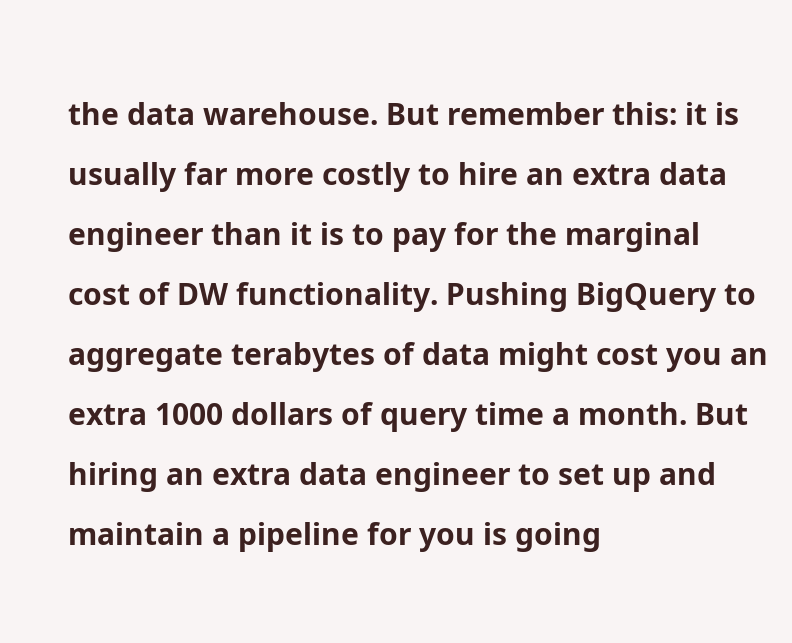the data warehouse. But remember this: it is usually far more costly to hire an extra data engineer than it is to pay for the marginal cost of DW functionality. Pushing BigQuery to aggregate terabytes of data might cost you an extra 1000 dollars of query time a month. But hiring an extra data engineer to set up and maintain a pipeline for you is going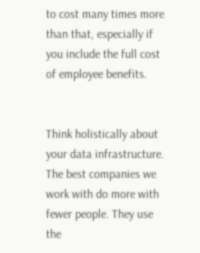to cost many times more than that, especially if you include the full cost of employee benefits.


Think holistically about your data infrastructure. The best companies we work with do more with fewer people. They use the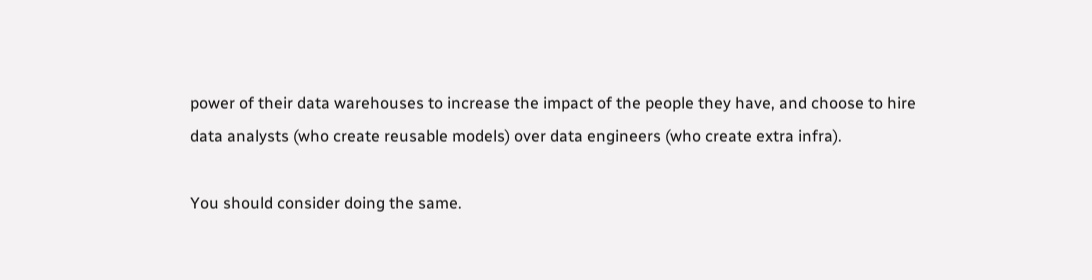power of their data warehouses to increase the impact of the people they have, and choose to hire data analysts (who create reusable models) over data engineers (who create extra infra).

You should consider doing the same.